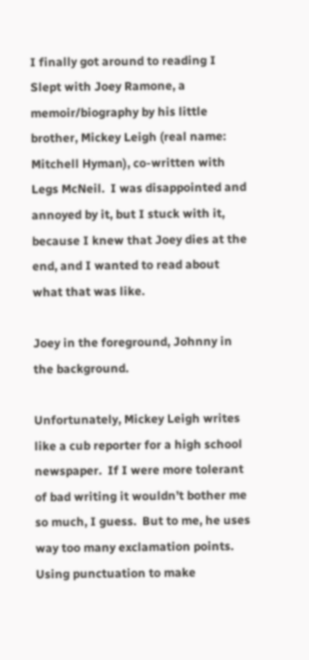I finally got around to reading I Slept with Joey Ramone, a memoir/biography by his little brother, Mickey Leigh (real name:  Mitchell Hyman), co-written with Legs McNeil.  I was disappointed and annoyed by it, but I stuck with it, because I knew that Joey dies at the end, and I wanted to read about what that was like.

Joey in the foreground, Johnny in the background.

Unfortunately, Mickey Leigh writes like a cub reporter for a high school newspaper.  If I were more tolerant of bad writing it wouldn’t bother me so much, I guess.  But to me, he uses way too many exclamation points.  Using punctuation to make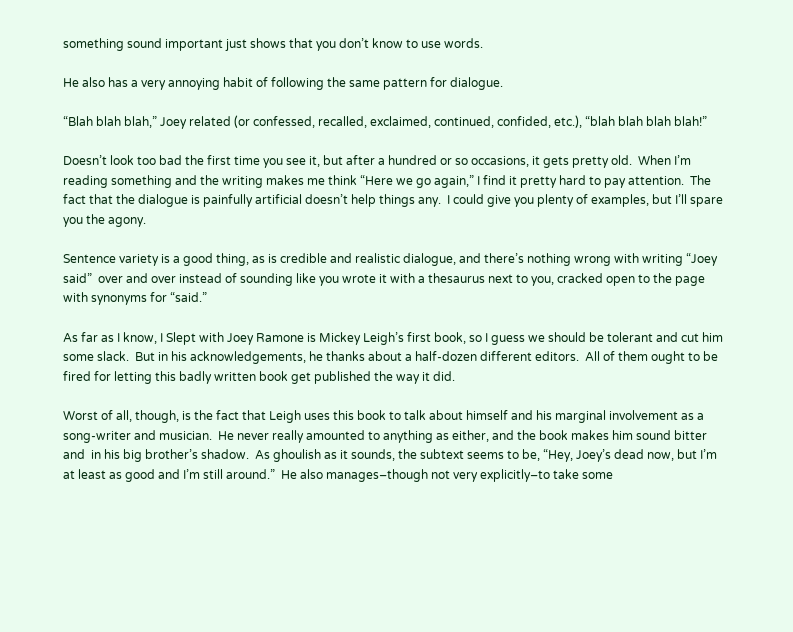something sound important just shows that you don’t know to use words.

He also has a very annoying habit of following the same pattern for dialogue.

“Blah blah blah,” Joey related (or confessed, recalled, exclaimed, continued, confided, etc.), “blah blah blah blah!”

Doesn’t look too bad the first time you see it, but after a hundred or so occasions, it gets pretty old.  When I’m reading something and the writing makes me think “Here we go again,” I find it pretty hard to pay attention.  The fact that the dialogue is painfully artificial doesn’t help things any.  I could give you plenty of examples, but I’ll spare you the agony.

Sentence variety is a good thing, as is credible and realistic dialogue, and there’s nothing wrong with writing “Joey said”  over and over instead of sounding like you wrote it with a thesaurus next to you, cracked open to the page with synonyms for “said.”

As far as I know, I Slept with Joey Ramone is Mickey Leigh’s first book, so I guess we should be tolerant and cut him some slack.  But in his acknowledgements, he thanks about a half-dozen different editors.  All of them ought to be fired for letting this badly written book get published the way it did.

Worst of all, though, is the fact that Leigh uses this book to talk about himself and his marginal involvement as a song-writer and musician.  He never really amounted to anything as either, and the book makes him sound bitter and  in his big brother’s shadow.  As ghoulish as it sounds, the subtext seems to be, “Hey, Joey’s dead now, but I’m at least as good and I’m still around.”  He also manages–though not very explicitly–to take some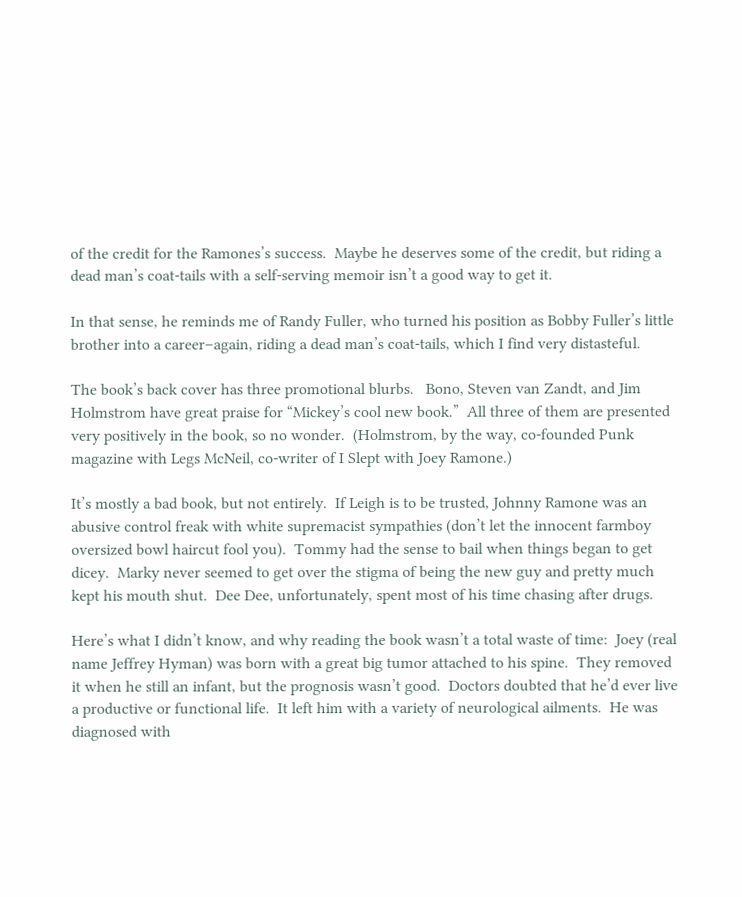of the credit for the Ramones’s success.  Maybe he deserves some of the credit, but riding a dead man’s coat-tails with a self-serving memoir isn’t a good way to get it.

In that sense, he reminds me of Randy Fuller, who turned his position as Bobby Fuller’s little brother into a career–again, riding a dead man’s coat-tails, which I find very distasteful.

The book’s back cover has three promotional blurbs.   Bono, Steven van Zandt, and Jim Holmstrom have great praise for “Mickey’s cool new book.”  All three of them are presented very positively in the book, so no wonder.  (Holmstrom, by the way, co-founded Punk magazine with Legs McNeil, co-writer of I Slept with Joey Ramone.)

It’s mostly a bad book, but not entirely.  If Leigh is to be trusted, Johnny Ramone was an abusive control freak with white supremacist sympathies (don’t let the innocent farmboy oversized bowl haircut fool you).  Tommy had the sense to bail when things began to get dicey.  Marky never seemed to get over the stigma of being the new guy and pretty much kept his mouth shut.  Dee Dee, unfortunately, spent most of his time chasing after drugs.

Here’s what I didn’t know, and why reading the book wasn’t a total waste of time:  Joey (real name Jeffrey Hyman) was born with a great big tumor attached to his spine.  They removed it when he still an infant, but the prognosis wasn’t good.  Doctors doubted that he’d ever live a productive or functional life.  It left him with a variety of neurological ailments.  He was diagnosed with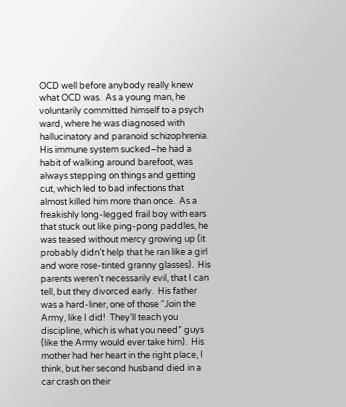OCD well before anybody really knew what OCD was.  As a young man, he voluntarily committed himself to a psych ward, where he was diagnosed with hallucinatory and paranoid schizophrenia.  His immune system sucked–he had a habit of walking around barefoot, was always stepping on things and getting cut, which led to bad infections that almost killed him more than once.  As a freakishly long-legged frail boy with ears that stuck out like ping-pong paddles, he was teased without mercy growing up (it probably didn’t help that he ran like a girl and wore rose-tinted granny glasses).  His parents weren’t necessarily evil, that I can tell, but they divorced early.  His father was a hard-liner, one of those “Join the Army, like I did!  They’ll teach you discipline, which is what you need” guys (like the Army would ever take him).  His mother had her heart in the right place, I think, but her second husband died in a car crash on their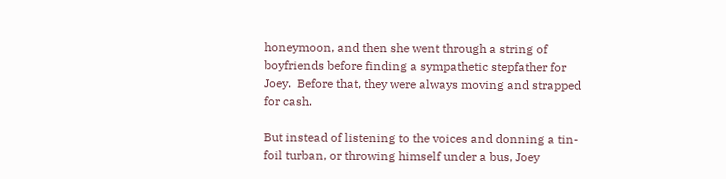honeymoon, and then she went through a string of boyfriends before finding a sympathetic stepfather for Joey.  Before that, they were always moving and strapped for cash.

But instead of listening to the voices and donning a tin-foil turban, or throwing himself under a bus, Joey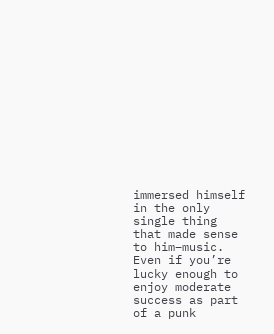immersed himself in the only single thing that made sense to him–music.  Even if you’re lucky enough to enjoy moderate success as part of a punk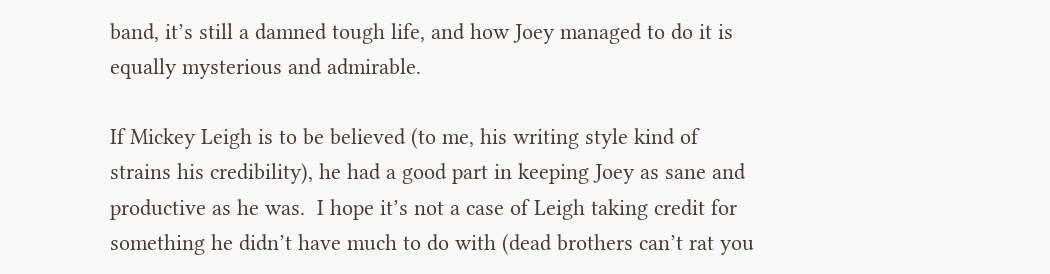band, it’s still a damned tough life, and how Joey managed to do it is equally mysterious and admirable.

If Mickey Leigh is to be believed (to me, his writing style kind of strains his credibility), he had a good part in keeping Joey as sane and productive as he was.  I hope it’s not a case of Leigh taking credit for something he didn’t have much to do with (dead brothers can’t rat you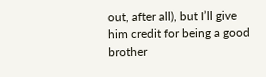out, after all), but I’ll give him credit for being a good brother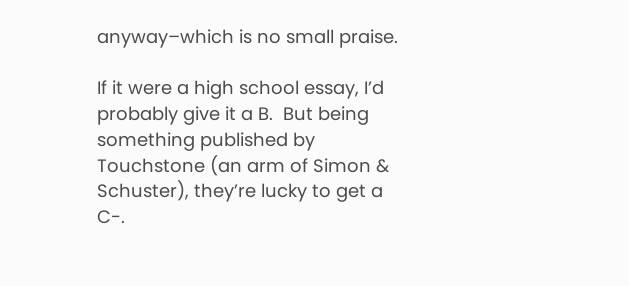anyway–which is no small praise.

If it were a high school essay, I’d probably give it a B.  But being something published by Touchstone (an arm of Simon & Schuster), they’re lucky to get a C-.